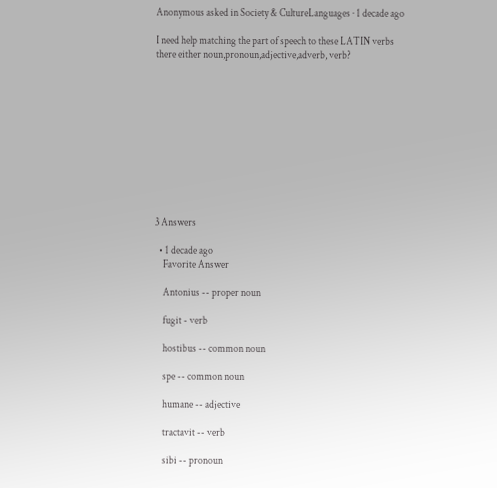Anonymous asked in Society & CultureLanguages · 1 decade ago

I need help matching the part of speech to these LATIN verbs there either noun,pronoun,adjective,adverb, verb?











3 Answers

  • 1 decade ago
    Favorite Answer

    Antonius -- proper noun

    fugit - verb

    hostibus -- common noun

    spe -- common noun

    humane -- adjective

    tractavit -- verb

    sibi -- pronoun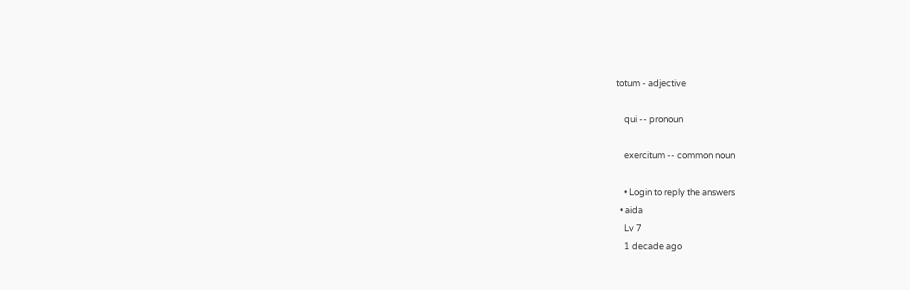totum - adjective

    qui -- pronoun

    exercitum -- common noun

    • Login to reply the answers
  • aida
    Lv 7
    1 decade ago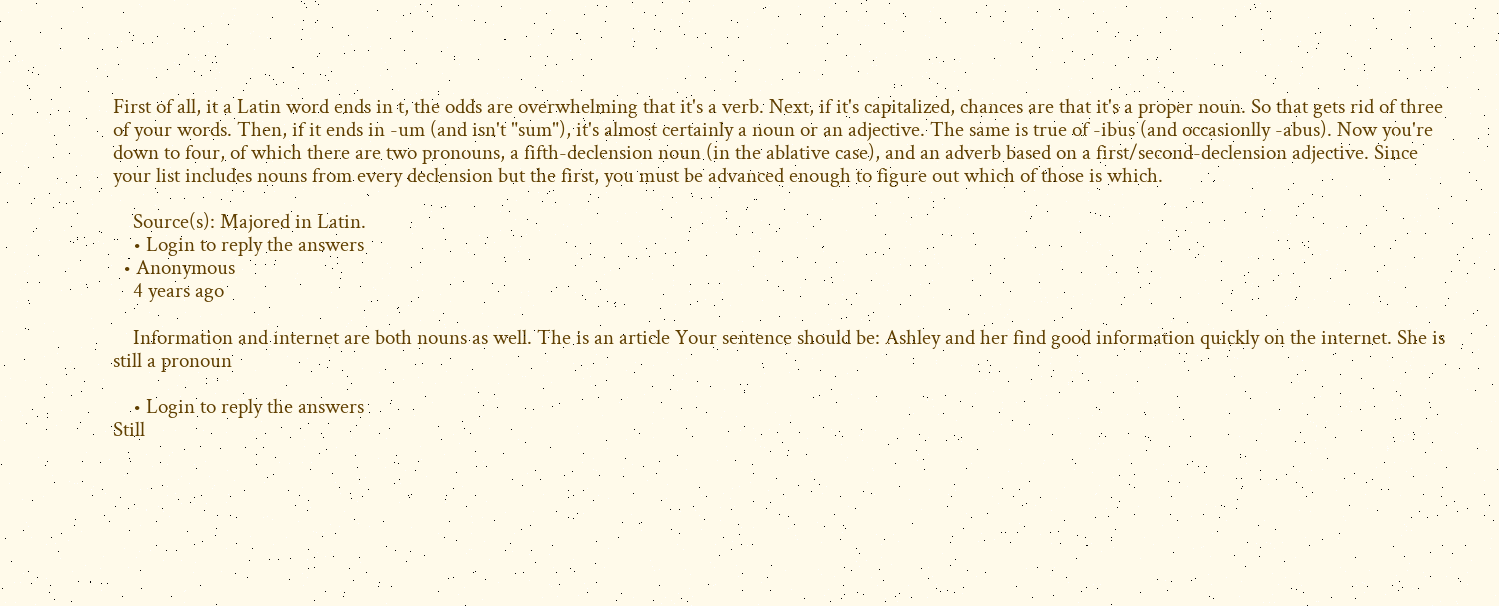First of all, it a Latin word ends in t, the odds are overwhelming that it's a verb. Next, if it's capitalized, chances are that it's a proper noun. So that gets rid of three of your words. Then, if it ends in -um (and isn't "sum"), it's almost certainly a noun or an adjective. The same is true of -ibus (and occasionlly -abus). Now you're down to four, of which there are two pronouns, a fifth-declension noun (in the ablative case), and an adverb based on a first/second-declension adjective. Since your list includes nouns from every declension but the first, you must be advanced enough to figure out which of those is which.

    Source(s): Majored in Latin.
    • Login to reply the answers
  • Anonymous
    4 years ago

    Information and internet are both nouns as well. The is an article Your sentence should be: Ashley and her find good information quickly on the internet. She is still a pronoun

    • Login to reply the answers
Still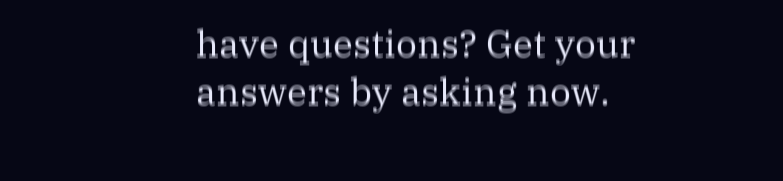have questions? Get your answers by asking now.